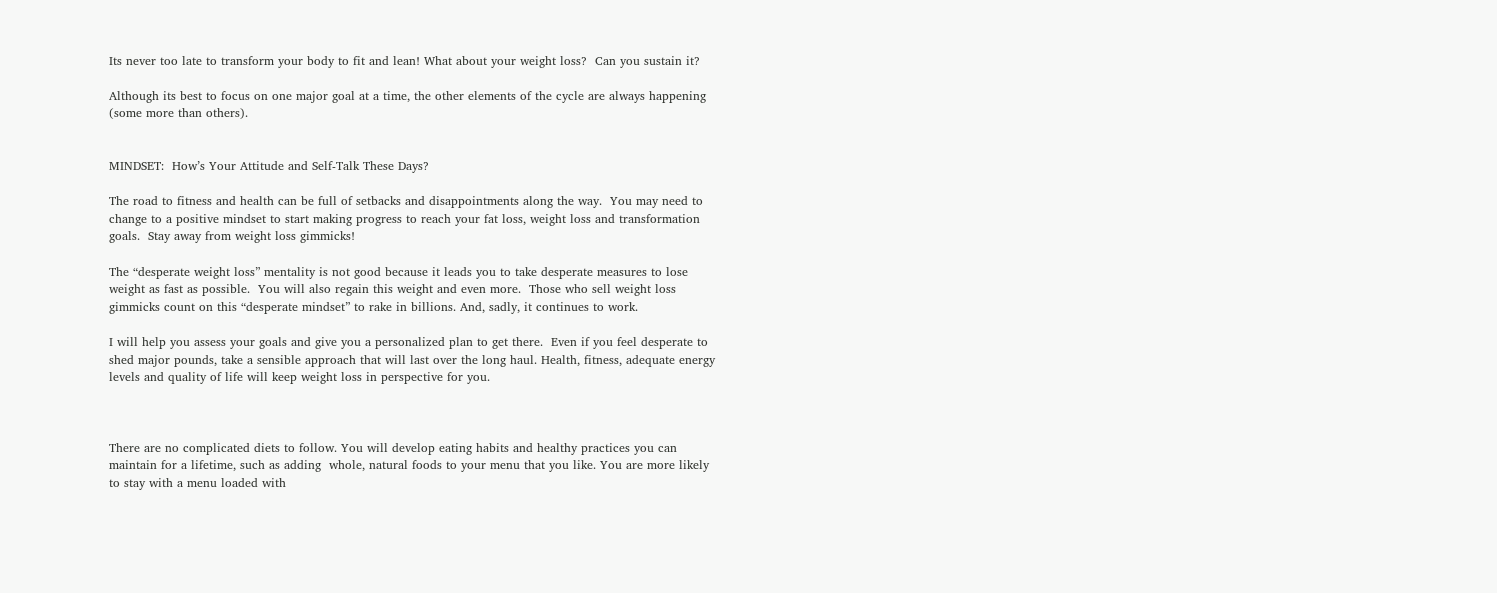Its never too late to transform your body to fit and lean! What about your weight loss?  Can you sustain it?

Although its best to focus on one major goal at a time, the other elements of the cycle are always happening (some more than others).


MINDSET:  How’s Your Attitude and Self-Talk These Days?

The road to fitness and health can be full of setbacks and disappointments along the way.  You may need to change to a positive mindset to start making progress to reach your fat loss, weight loss and transformation goals.  Stay away from weight loss gimmicks!

The “desperate weight loss” mentality is not good because it leads you to take desperate measures to lose weight as fast as possible.  You will also regain this weight and even more.  Those who sell weight loss gimmicks count on this “desperate mindset” to rake in billions. And, sadly, it continues to work.

I will help you assess your goals and give you a personalized plan to get there.  Even if you feel desperate to shed major pounds, take a sensible approach that will last over the long haul. Health, fitness, adequate energy levels and quality of life will keep weight loss in perspective for you.



There are no complicated diets to follow. You will develop eating habits and healthy practices you can maintain for a lifetime, such as adding  whole, natural foods to your menu that you like. You are more likely to stay with a menu loaded with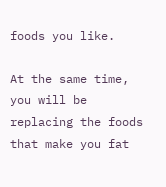foods you like.

At the same time, you will be replacing the foods that make you fat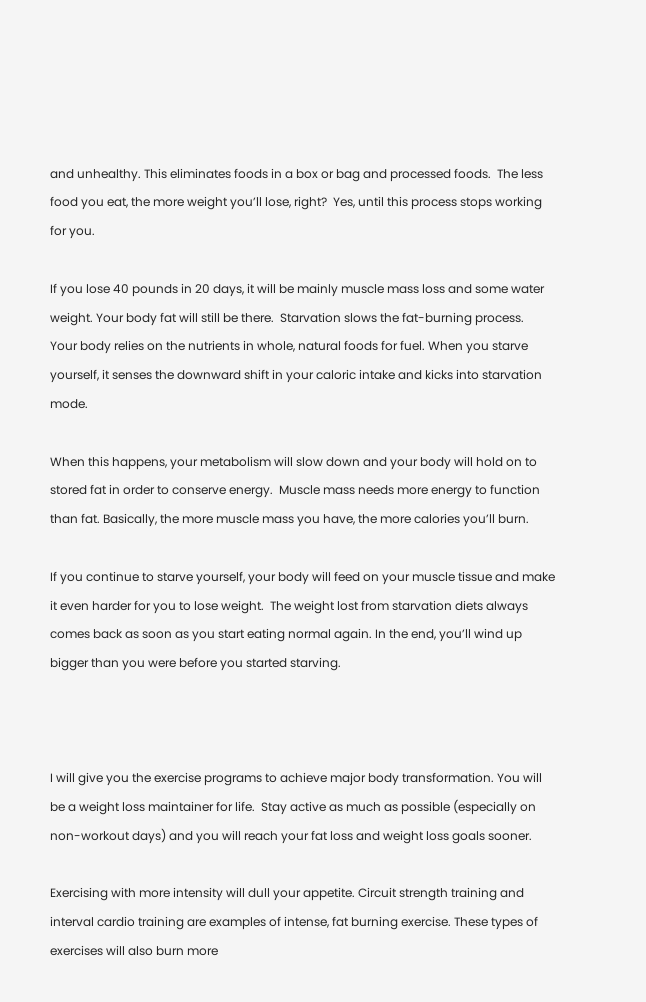and unhealthy. This eliminates foods in a box or bag and processed foods.  The less food you eat, the more weight you’ll lose, right?  Yes, until this process stops working for you.

If you lose 40 pounds in 20 days, it will be mainly muscle mass loss and some water weight. Your body fat will still be there.  Starvation slows the fat-burning process.   Your body relies on the nutrients in whole, natural foods for fuel. When you starve yourself, it senses the downward shift in your caloric intake and kicks into starvation mode.

When this happens, your metabolism will slow down and your body will hold on to stored fat in order to conserve energy.  Muscle mass needs more energy to function than fat. Basically, the more muscle mass you have, the more calories you’ll burn.

If you continue to starve yourself, your body will feed on your muscle tissue and make it even harder for you to lose weight.  The weight lost from starvation diets always comes back as soon as you start eating normal again. In the end, you’ll wind up bigger than you were before you started starving.



I will give you the exercise programs to achieve major body transformation. You will be a weight loss maintainer for life.  Stay active as much as possible (especially on non-workout days) and you will reach your fat loss and weight loss goals sooner.

Exercising with more intensity will dull your appetite. Circuit strength training and interval cardio training are examples of intense, fat burning exercise. These types of exercises will also burn more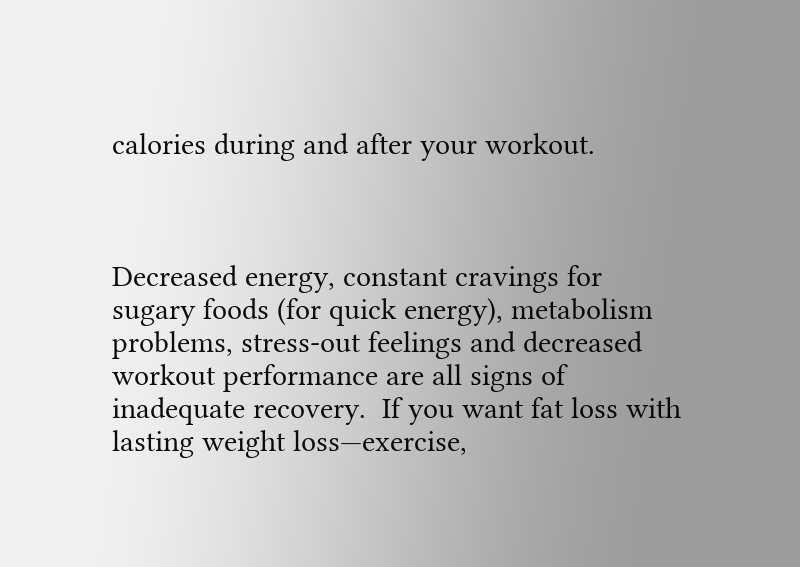calories during and after your workout.



Decreased energy, constant cravings for sugary foods (for quick energy), metabolism problems, stress-out feelings and decreased workout performance are all signs of inadequate recovery.  If you want fat loss with lasting weight loss—exercise,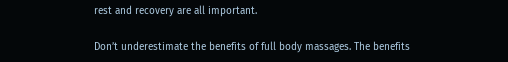rest and recovery are all important.

Don’t underestimate the benefits of full body massages. The benefits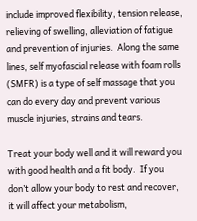include improved flexibility, tension release, relieving of swelling, alleviation of fatigue and prevention of injuries.  Along the same lines, self myofascial release with foam rolls (SMFR) is a type of self massage that you can do every day and prevent various muscle injuries, strains and tears.

Treat your body well and it will reward you with good health and a fit body.  If you don’t allow your body to rest and recover, it will affect your metabolism,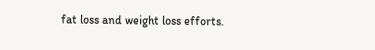fat loss and weight loss efforts.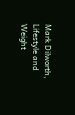Mark Dilworth, Lifestyle and Weight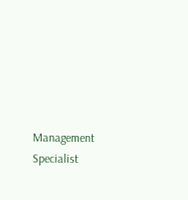Management Specialist